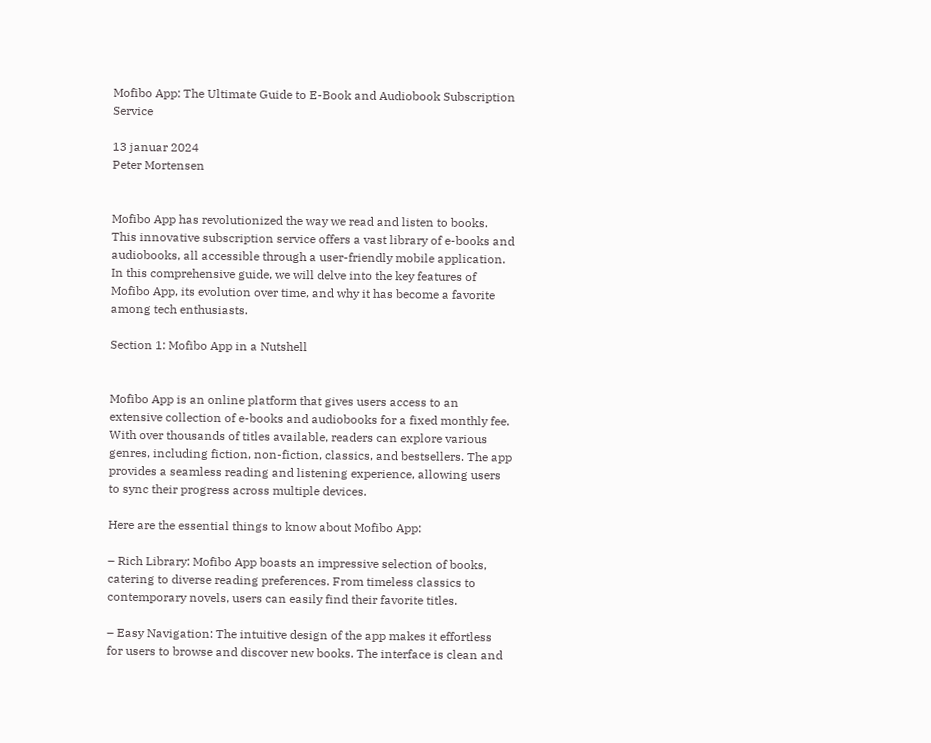Mofibo App: The Ultimate Guide to E-Book and Audiobook Subscription Service

13 januar 2024
Peter Mortensen


Mofibo App has revolutionized the way we read and listen to books. This innovative subscription service offers a vast library of e-books and audiobooks, all accessible through a user-friendly mobile application. In this comprehensive guide, we will delve into the key features of Mofibo App, its evolution over time, and why it has become a favorite among tech enthusiasts.

Section 1: Mofibo App in a Nutshell


Mofibo App is an online platform that gives users access to an extensive collection of e-books and audiobooks for a fixed monthly fee. With over thousands of titles available, readers can explore various genres, including fiction, non-fiction, classics, and bestsellers. The app provides a seamless reading and listening experience, allowing users to sync their progress across multiple devices.

Here are the essential things to know about Mofibo App:

– Rich Library: Mofibo App boasts an impressive selection of books, catering to diverse reading preferences. From timeless classics to contemporary novels, users can easily find their favorite titles.

– Easy Navigation: The intuitive design of the app makes it effortless for users to browse and discover new books. The interface is clean and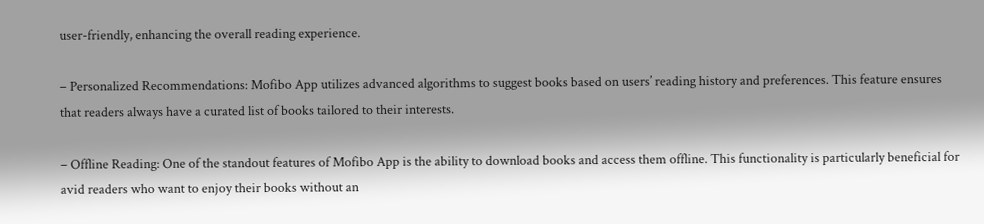user-friendly, enhancing the overall reading experience.

– Personalized Recommendations: Mofibo App utilizes advanced algorithms to suggest books based on users’ reading history and preferences. This feature ensures that readers always have a curated list of books tailored to their interests.

– Offline Reading: One of the standout features of Mofibo App is the ability to download books and access them offline. This functionality is particularly beneficial for avid readers who want to enjoy their books without an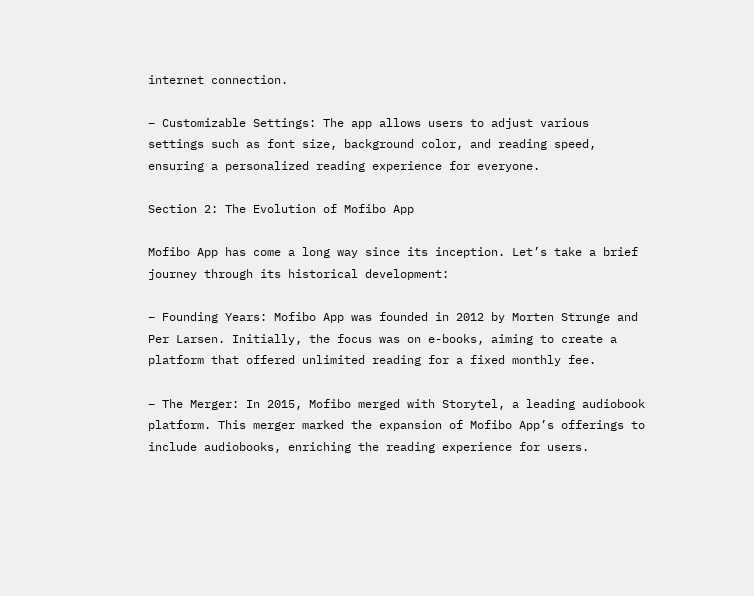internet connection.

– Customizable Settings: The app allows users to adjust various settings such as font size, background color, and reading speed, ensuring a personalized reading experience for everyone.

Section 2: The Evolution of Mofibo App

Mofibo App has come a long way since its inception. Let’s take a brief journey through its historical development:

– Founding Years: Mofibo App was founded in 2012 by Morten Strunge and Per Larsen. Initially, the focus was on e-books, aiming to create a platform that offered unlimited reading for a fixed monthly fee.

– The Merger: In 2015, Mofibo merged with Storytel, a leading audiobook platform. This merger marked the expansion of Mofibo App’s offerings to include audiobooks, enriching the reading experience for users.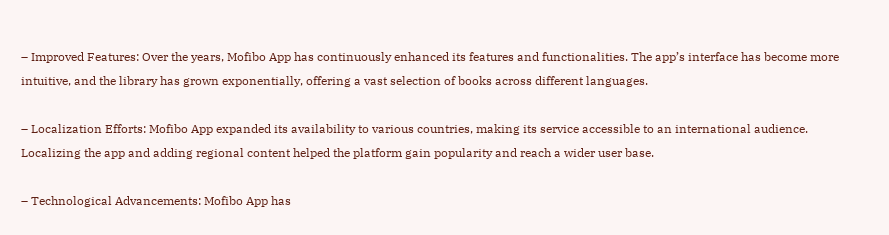– Improved Features: Over the years, Mofibo App has continuously enhanced its features and functionalities. The app’s interface has become more intuitive, and the library has grown exponentially, offering a vast selection of books across different languages.

– Localization Efforts: Mofibo App expanded its availability to various countries, making its service accessible to an international audience. Localizing the app and adding regional content helped the platform gain popularity and reach a wider user base.

– Technological Advancements: Mofibo App has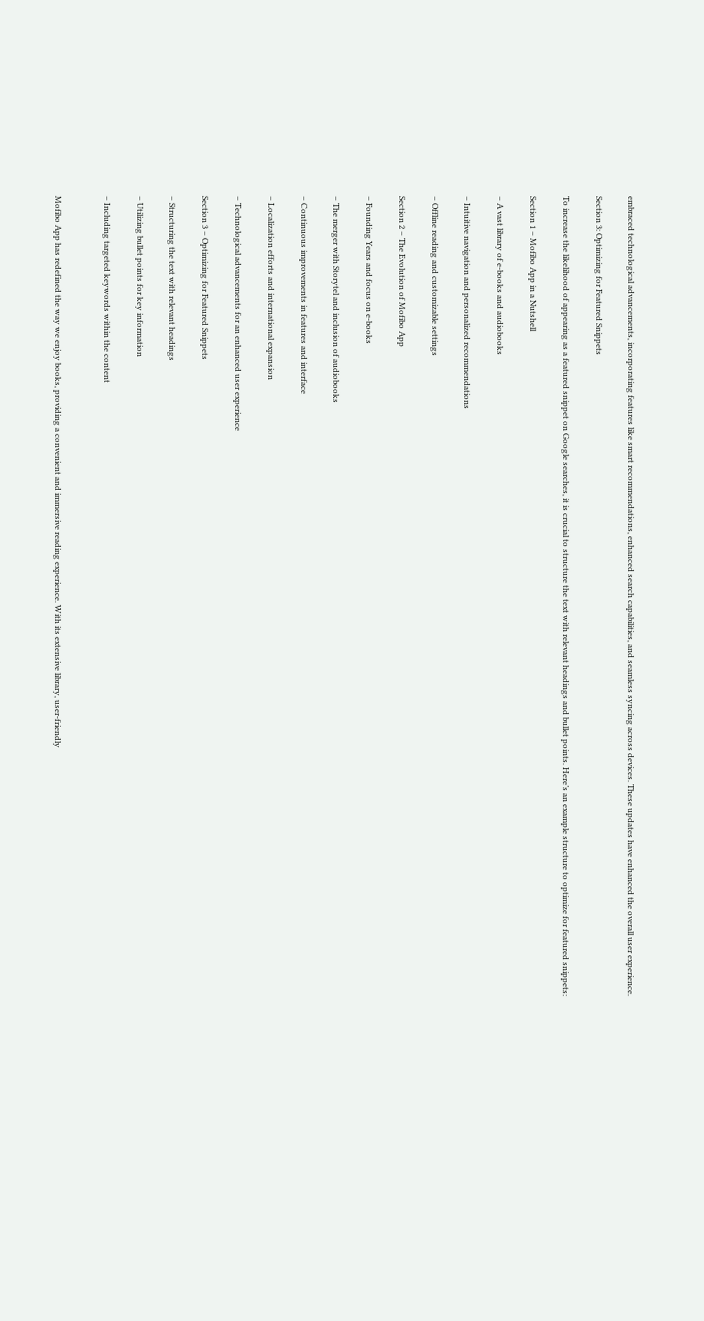embraced technological advancements, incorporating features like smart recommendations, enhanced search capabilities, and seamless syncing across devices. These updates have enhanced the overall user experience.

Section 3: Optimizing for Featured Snippets

To increase the likelihood of appearing as a featured snippet on Google searches, it is crucial to structure the text with relevant headings and bullet points. Here’s an example structure to optimize for featured snippets:

Section 1 – Mofibo App in a Nutshell

– A vast library of e-books and audiobooks

– Intuitive navigation and personalized recommendations

– Offline reading and customizable settings

Section 2 – The Evolution of Mofibo App

– Founding Years and focus on e-books

– The merger with Storytel and inclusion of audiobooks

– Continuous improvements in features and interface

– Localization efforts and international expansion

– Technological advancements for an enhanced user experience

Section 3 – Optimizing for Featured Snippets

– Structuring the text with relevant headings

– Utilizing bullet points for key information

– Including targeted keywords within the content


Mofibo App has redefined the way we enjoy books, providing a convenient and immersive reading experience. With its extensive library, user-friendly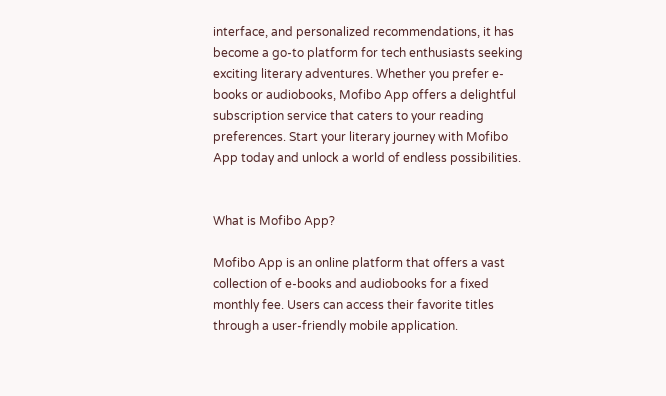interface, and personalized recommendations, it has become a go-to platform for tech enthusiasts seeking exciting literary adventures. Whether you prefer e-books or audiobooks, Mofibo App offers a delightful subscription service that caters to your reading preferences. Start your literary journey with Mofibo App today and unlock a world of endless possibilities.


What is Mofibo App?

Mofibo App is an online platform that offers a vast collection of e-books and audiobooks for a fixed monthly fee. Users can access their favorite titles through a user-friendly mobile application.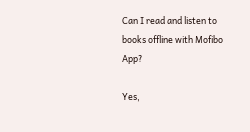Can I read and listen to books offline with Mofibo App?

Yes,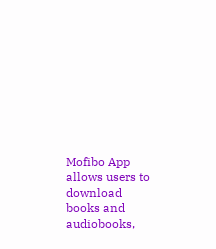Mofibo App allows users to download books and audiobooks,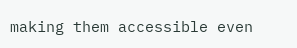making them accessible even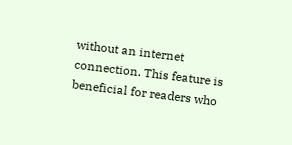without an internet connection. This feature is beneficial for readers who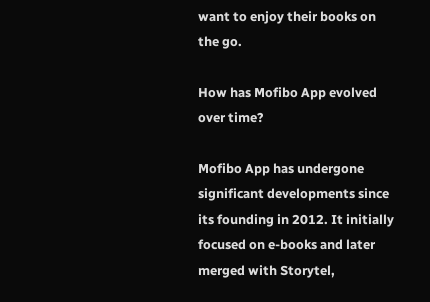want to enjoy their books on the go.

How has Mofibo App evolved over time?

Mofibo App has undergone significant developments since its founding in 2012. It initially focused on e-books and later merged with Storytel,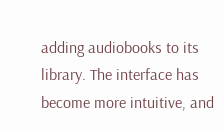adding audiobooks to its library. The interface has become more intuitive, and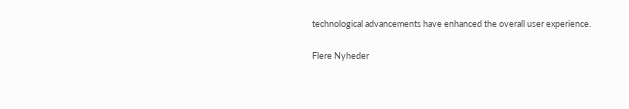technological advancements have enhanced the overall user experience.

Flere Nyheder